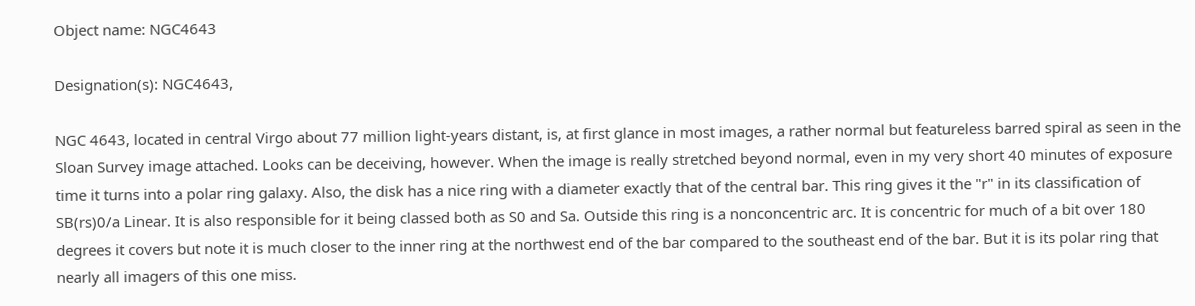Object name: NGC4643

Designation(s): NGC4643,

NGC 4643, located in central Virgo about 77 million light-years distant, is, at first glance in most images, a rather normal but featureless barred spiral as seen in the Sloan Survey image attached. Looks can be deceiving, however. When the image is really stretched beyond normal, even in my very short 40 minutes of exposure time it turns into a polar ring galaxy. Also, the disk has a nice ring with a diameter exactly that of the central bar. This ring gives it the "r" in its classification of SB(rs)0/a Linear. It is also responsible for it being classed both as S0 and Sa. Outside this ring is a nonconcentric arc. It is concentric for much of a bit over 180 degrees it covers but note it is much closer to the inner ring at the northwest end of the bar compared to the southeast end of the bar. But it is its polar ring that nearly all imagers of this one miss.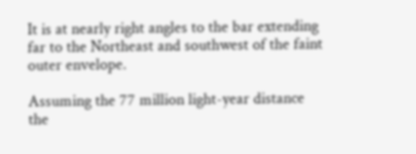It is at nearly right angles to the bar extending far to the Northeast and southwest of the faint outer envelope.

Assuming the 77 million light-year distance the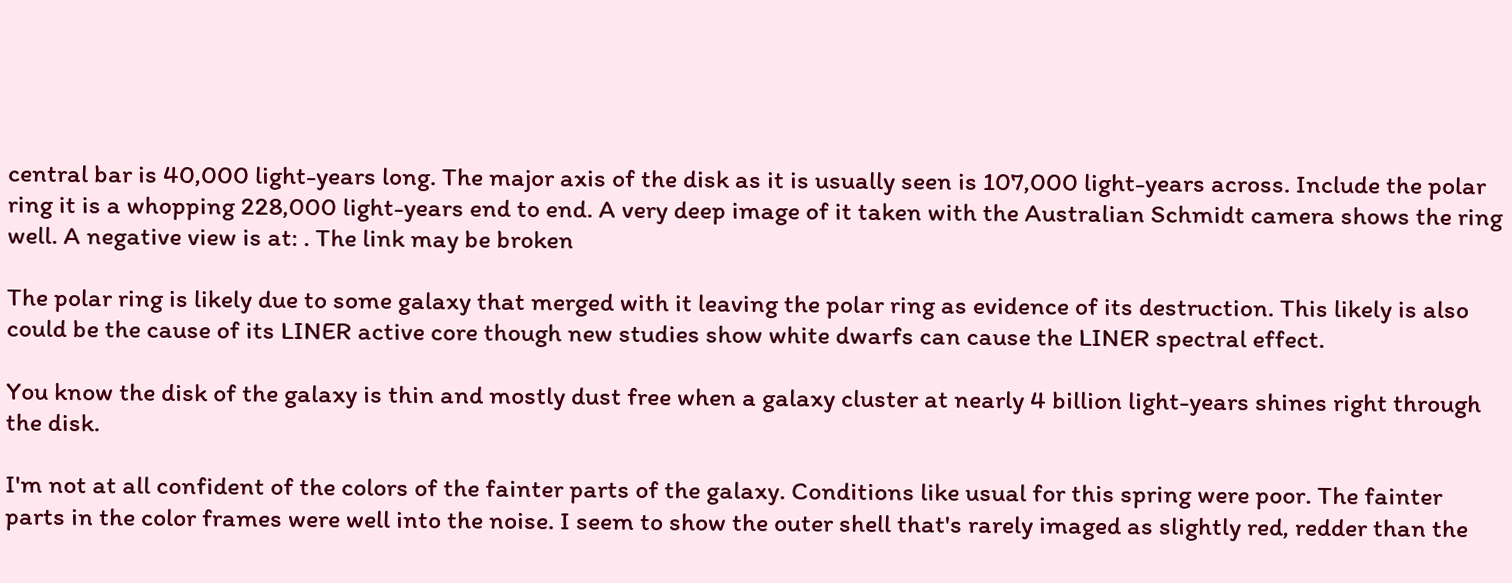central bar is 40,000 light-years long. The major axis of the disk as it is usually seen is 107,000 light-years across. Include the polar ring it is a whopping 228,000 light-years end to end. A very deep image of it taken with the Australian Schmidt camera shows the ring well. A negative view is at: . The link may be broken

The polar ring is likely due to some galaxy that merged with it leaving the polar ring as evidence of its destruction. This likely is also could be the cause of its LINER active core though new studies show white dwarfs can cause the LINER spectral effect.

You know the disk of the galaxy is thin and mostly dust free when a galaxy cluster at nearly 4 billion light-years shines right through the disk.

I'm not at all confident of the colors of the fainter parts of the galaxy. Conditions like usual for this spring were poor. The fainter parts in the color frames were well into the noise. I seem to show the outer shell that's rarely imaged as slightly red, redder than the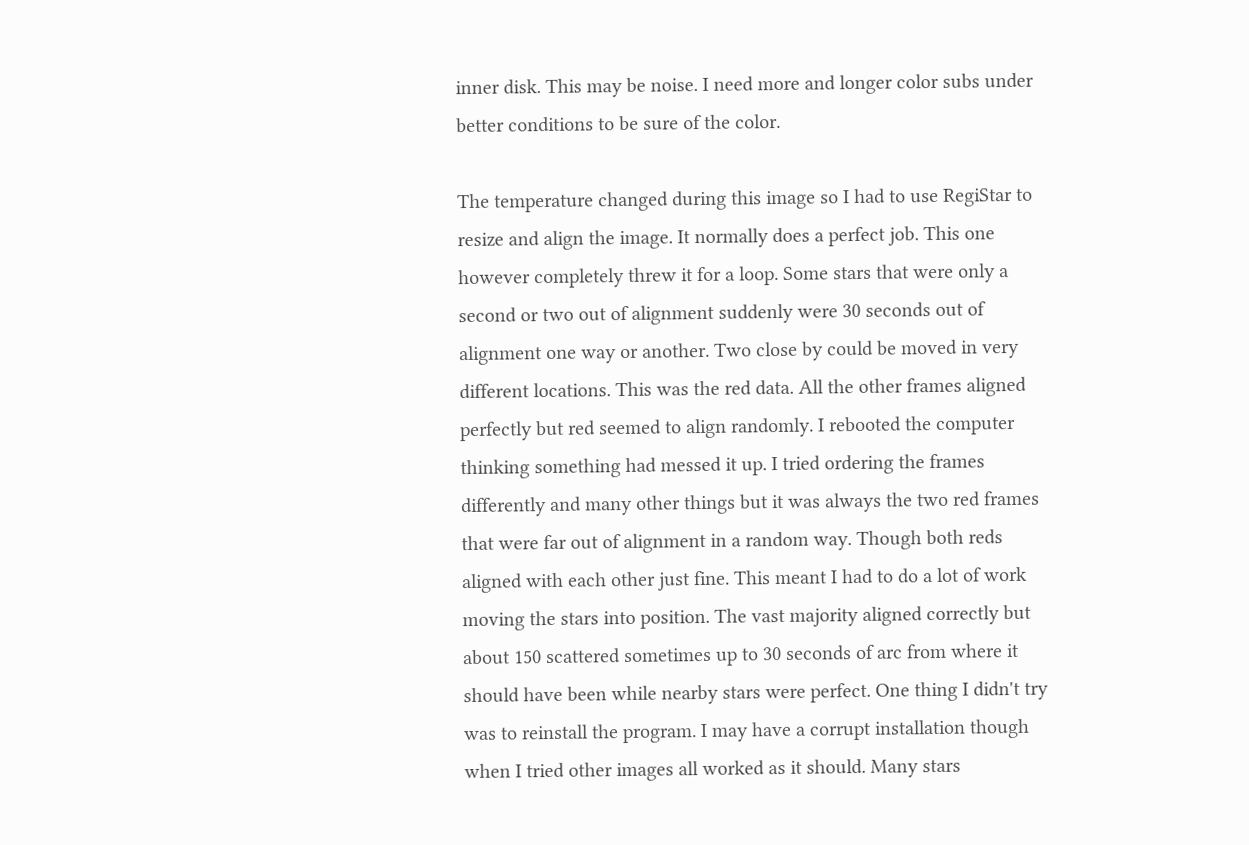inner disk. This may be noise. I need more and longer color subs under better conditions to be sure of the color.

The temperature changed during this image so I had to use RegiStar to resize and align the image. It normally does a perfect job. This one however completely threw it for a loop. Some stars that were only a second or two out of alignment suddenly were 30 seconds out of alignment one way or another. Two close by could be moved in very different locations. This was the red data. All the other frames aligned perfectly but red seemed to align randomly. I rebooted the computer thinking something had messed it up. I tried ordering the frames differently and many other things but it was always the two red frames that were far out of alignment in a random way. Though both reds aligned with each other just fine. This meant I had to do a lot of work moving the stars into position. The vast majority aligned correctly but about 150 scattered sometimes up to 30 seconds of arc from where it should have been while nearby stars were perfect. One thing I didn't try was to reinstall the program. I may have a corrupt installation though when I tried other images all worked as it should. Many stars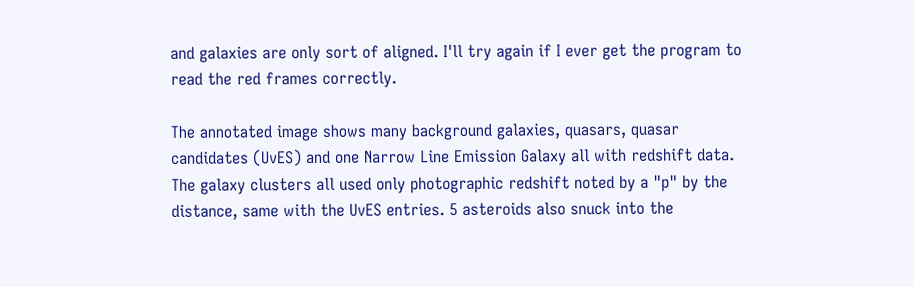and galaxies are only sort of aligned. I'll try again if I ever get the program to read the red frames correctly.

The annotated image shows many background galaxies, quasars, quasar candidates (UvES) and one Narrow Line Emission Galaxy all with redshift data. The galaxy clusters all used only photographic redshift noted by a "p" by the distance, same with the UvES entries. 5 asteroids also snuck into the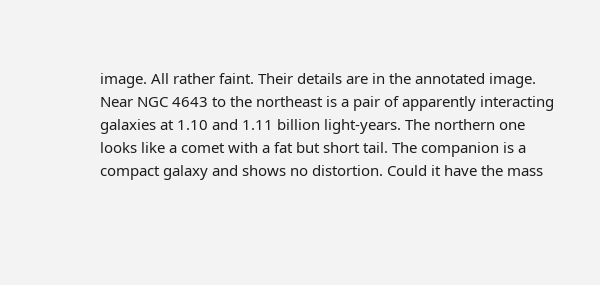image. All rather faint. Their details are in the annotated image. Near NGC 4643 to the northeast is a pair of apparently interacting galaxies at 1.10 and 1.11 billion light-years. The northern one looks like a comet with a fat but short tail. The companion is a compact galaxy and shows no distortion. Could it have the mass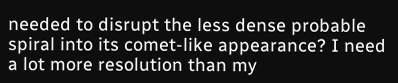needed to disrupt the less dense probable spiral into its comet-like appearance? I need a lot more resolution than my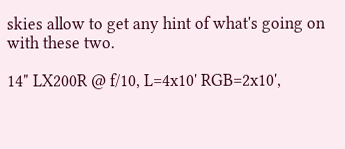skies allow to get any hint of what's going on with these two.

14" LX200R @ f/10, L=4x10' RGB=2x10',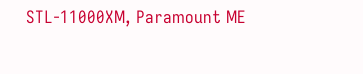STL-11000XM, Paramount ME